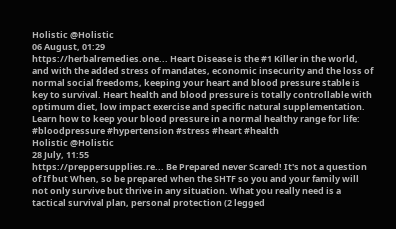Holistic @Holistic
06 August, 01:29
https://herbalremedies.one... Heart Disease is the #1 Killer in the world, and with the added stress of mandates, economic insecurity and the loss of normal social freedoms, keeping your heart and blood pressure stable is key to survival. Heart health and blood pressure is totally controllable with optimum diet, low impact exercise and specific natural supplementation. Learn how to keep your blood pressure in a normal healthy range for life: #bloodpressure #hypertension #stress #heart #health
Holistic @Holistic
28 July, 11:55
https://preppersupplies.re... Be Prepared never Scared! It's not a question of If but When, so be prepared when the SHTF so you and your family will not only survive but thrive in any situation. What you really need is a tactical survival plan, personal protection (2 legged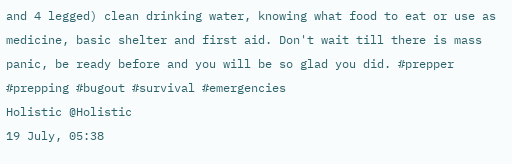and 4 legged) clean drinking water, knowing what food to eat or use as medicine, basic shelter and first aid. Don't wait till there is mass panic, be ready before and you will be so glad you did. #prepper #prepping #bugout #survival #emergencies
Holistic @Holistic
19 July, 05:38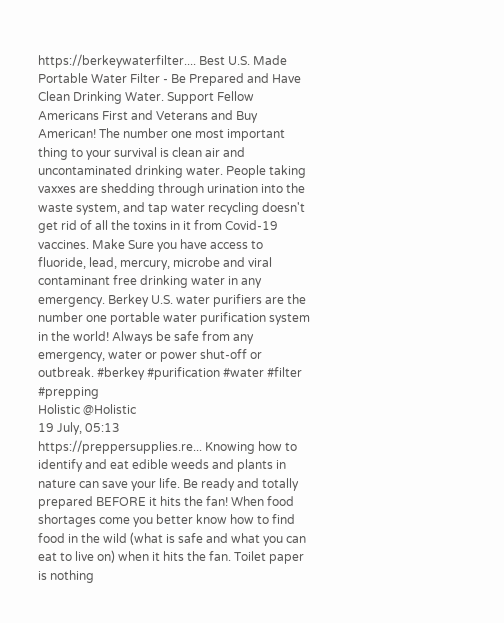https://berkeywaterfilter.... Best U.S. Made Portable Water Filter - Be Prepared and Have Clean Drinking Water. Support Fellow Americans First and Veterans and Buy American! The number one most important thing to your survival is clean air and uncontaminated drinking water. People taking vaxxes are shedding through urination into the waste system, and tap water recycling doesn't get rid of all the toxins in it from Covid-19 vaccines. Make Sure you have access to fluoride, lead, mercury, microbe and viral contaminant free drinking water in any emergency. Berkey U.S. water purifiers are the number one portable water purification system in the world! Always be safe from any emergency, water or power shut-off or outbreak. #berkey #purification #water #filter #prepping
Holistic @Holistic
19 July, 05:13
https://preppersupplies.re... Knowing how to identify and eat edible weeds and plants in nature can save your life. Be ready and totally prepared BEFORE it hits the fan! When food shortages come you better know how to find food in the wild (what is safe and what you can eat to live on) when it hits the fan. Toilet paper is nothing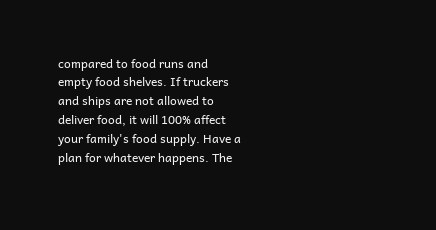compared to food runs and empty food shelves. If truckers and ships are not allowed to deliver food, it will 100% affect your family's food supply. Have a plan for whatever happens. The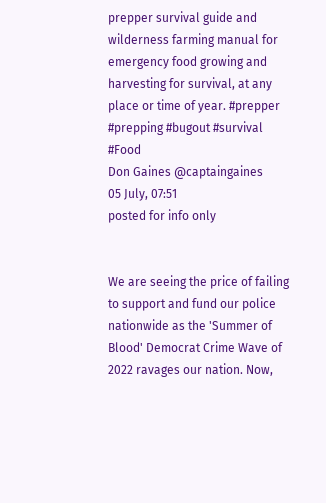prepper survival guide and wilderness farming manual for emergency food growing and harvesting for survival, at any place or time of year. #prepper #prepping #bugout #survival #Food
Don Gaines @captaingaines
05 July, 07:51
posted for info only


We are seeing the price of failing to support and fund our police nationwide as the 'Summer of Blood' Democrat Crime Wave of 2022 ravages our nation. Now,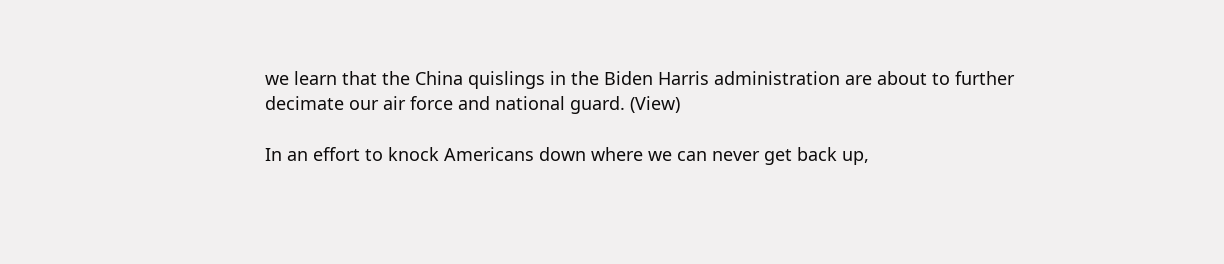we learn that the China quislings in the Biden Harris administration are about to further decimate our air force and national guard. (View)

In an effort to knock Americans down where we can never get back up,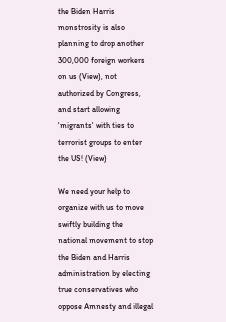the Biden Harris monstrosity is also planning to drop another 300,000 foreign workers on us (View), not authorized by Congress, and start allowing 'migrants' with ties to terrorist groups to enter the US! (View)

We need your help to organize with us to move swiftly building the national movement to stop the Biden and Harris administration by electing true conservatives who oppose Amnesty and illegal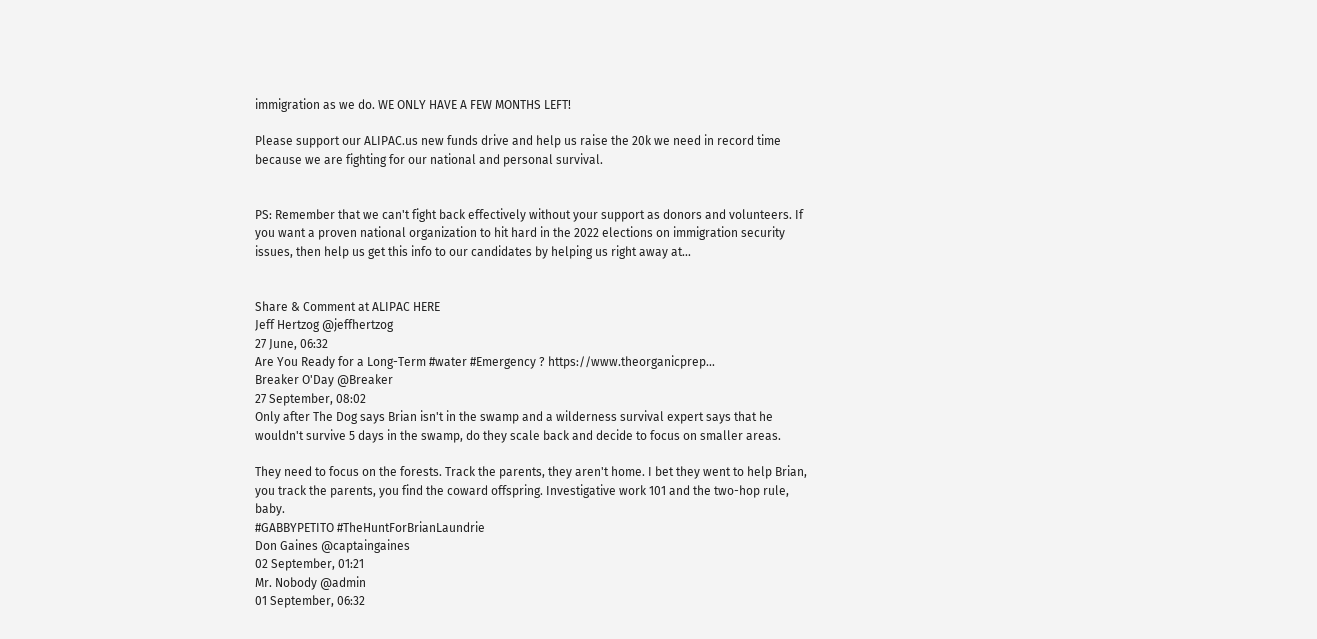immigration as we do. WE ONLY HAVE A FEW MONTHS LEFT!

Please support our ALIPAC.us new funds drive and help us raise the 20k we need in record time because we are fighting for our national and personal survival.


PS: Remember that we can't fight back effectively without your support as donors and volunteers. If you want a proven national organization to hit hard in the 2022 elections on immigration security issues, then help us get this info to our candidates by helping us right away at...


Share & Comment at ALIPAC HERE
Jeff Hertzog @jeffhertzog
27 June, 06:32
Are You Ready for a Long-Term #water #Emergency ? https://www.theorganicprep...
Breaker O'Day @Breaker
27 September, 08:02
Only after The Dog says Brian isn't in the swamp and a wilderness survival expert says that he wouldn't survive 5 days in the swamp, do they scale back and decide to focus on smaller areas.

They need to focus on the forests. Track the parents, they aren't home. I bet they went to help Brian, you track the parents, you find the coward offspring. Investigative work 101 and the two-hop rule, baby.
#GABBYPETITO #TheHuntForBrianLaundrie
Don Gaines @captaingaines
02 September, 01:21
Mr. Nobody @admin
01 September, 06:32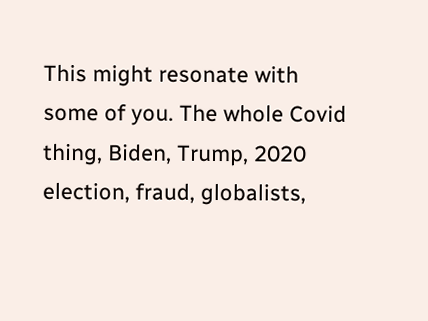This might resonate with some of you. The whole Covid thing, Biden, Trump, 2020 election, fraud, globalists,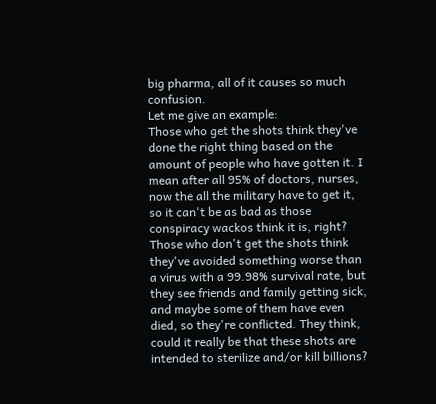big pharma, all of it causes so much confusion.
Let me give an example:
Those who get the shots think they've done the right thing based on the amount of people who have gotten it. I mean after all 95% of doctors, nurses, now the all the military have to get it, so it can't be as bad as those conspiracy wackos think it is, right?
Those who don't get the shots think they've avoided something worse than a virus with a 99.98% survival rate, but they see friends and family getting sick, and maybe some of them have even died, so they're conflicted. They think, could it really be that these shots are intended to sterilize and/or kill billions?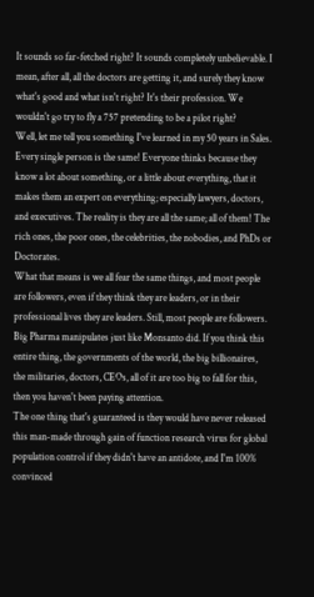It sounds so far-fetched right? It sounds completely unbelievable. I mean, after all, all the doctors are getting it, and surely they know what's good and what isn't right? It's their profession. We wouldn't go try to fly a 757 pretending to be a pilot right?
Well, let me tell you something I've learned in my 50 years in Sales. Every single person is the same! Everyone thinks because they know a lot about something, or a little about everything, that it makes them an expert on everything; especially lawyers, doctors, and executives. The reality is they are all the same; all of them! The rich ones, the poor ones, the celebrities, the nobodies, and PhDs or Doctorates.
What that means is we all fear the same things, and most people are followers, even if they think they are leaders, or in their professional lives they are leaders. Still, most people are followers.
Big Pharma manipulates just like Monsanto did. If you think this entire thing, the governments of the world, the big billionaires, the militaries, doctors, CEOs, all of it are too big to fall for this, then you haven't been paying attention.
The one thing that's guaranteed is they would have never released this man-made through gain of function research virus for global population control if they didn't have an antidote, and I'm 100% convinced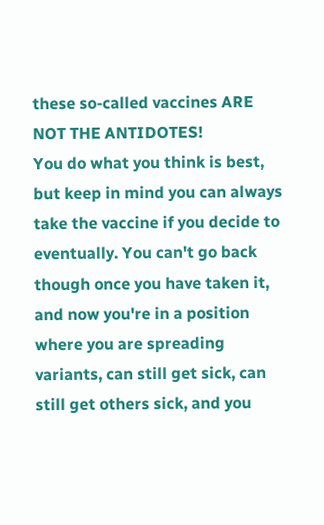these so-called vaccines ARE NOT THE ANTIDOTES!
You do what you think is best, but keep in mind you can always take the vaccine if you decide to eventually. You can't go back though once you have taken it, and now you're in a position where you are spreading variants, can still get sick, can still get others sick, and you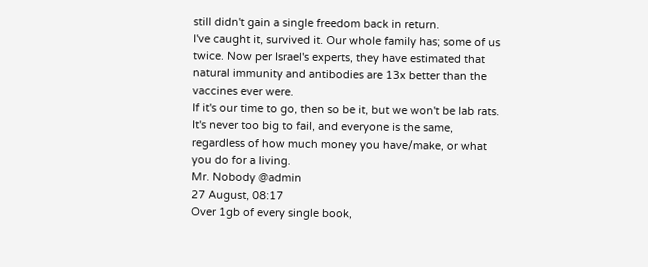still didn't gain a single freedom back in return.
I've caught it, survived it. Our whole family has; some of us twice. Now per Israel's experts, they have estimated that natural immunity and antibodies are 13x better than the vaccines ever were.
If it's our time to go, then so be it, but we won't be lab rats.
It's never too big to fail, and everyone is the same, regardless of how much money you have/make, or what you do for a living.
Mr. Nobody @admin
27 August, 08:17
Over 1gb of every single book,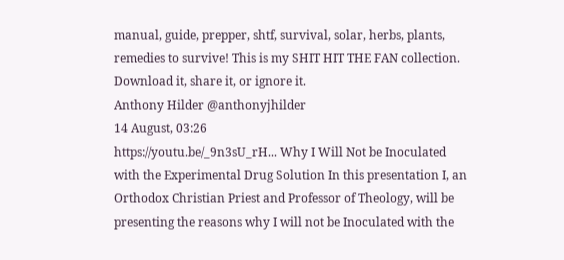manual, guide, prepper, shtf, survival, solar, herbs, plants, remedies to survive! This is my SHIT HIT THE FAN collection.
Download it, share it, or ignore it.
Anthony Hilder @anthonyjhilder
14 August, 03:26
https://youtu.be/_9n3sU_rH... Why I Will Not be Inoculated with the Experimental Drug Solution In this presentation I, an Orthodox Christian Priest and Professor of Theology, will be presenting the reasons why I will not be Inoculated with the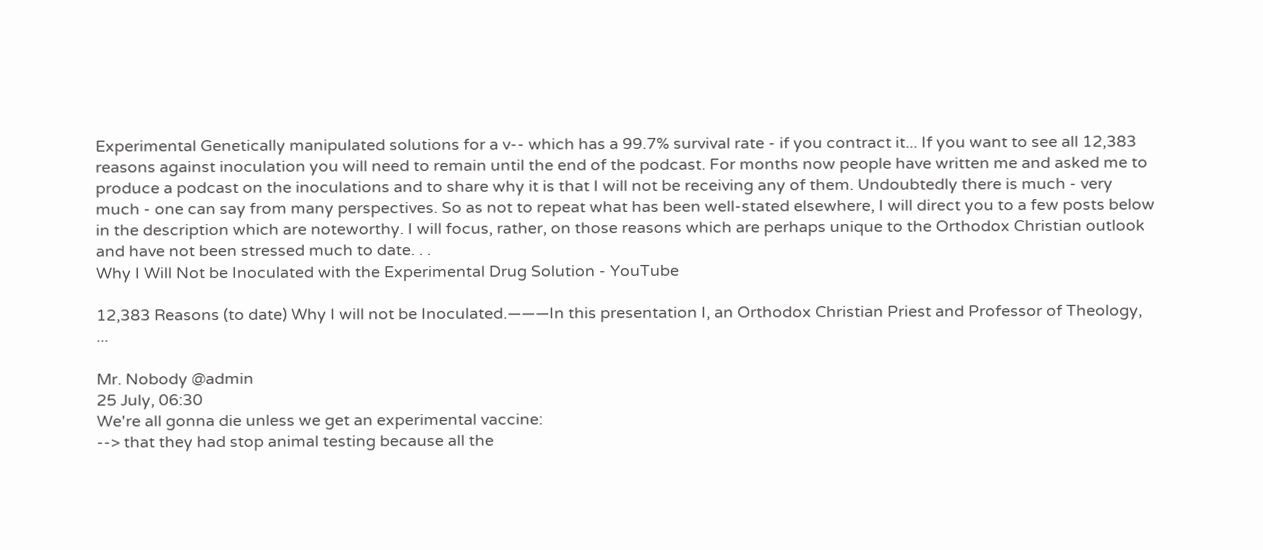Experimental Genetically manipulated solutions for a v-- which has a 99.7% survival rate - if you contract it... If you want to see all 12,383 reasons against inoculation you will need to remain until the end of the podcast. For months now people have written me and asked me to produce a podcast on the inoculations and to share why it is that I will not be receiving any of them. Undoubtedly there is much - very much - one can say from many perspectives. So as not to repeat what has been well-stated elsewhere, I will direct you to a few posts below in the description which are noteworthy. I will focus, rather, on those reasons which are perhaps unique to the Orthodox Christian outlook and have not been stressed much to date. . .
Why I Will Not be Inoculated with the Experimental Drug Solution - YouTube

12,383 Reasons (to date) Why I will not be Inoculated.———In this presentation I, an Orthodox Christian Priest and Professor of Theology, ...

Mr. Nobody @admin
25 July, 06:30
We're all gonna die unless we get an experimental vaccine:
--> that they had stop animal testing because all the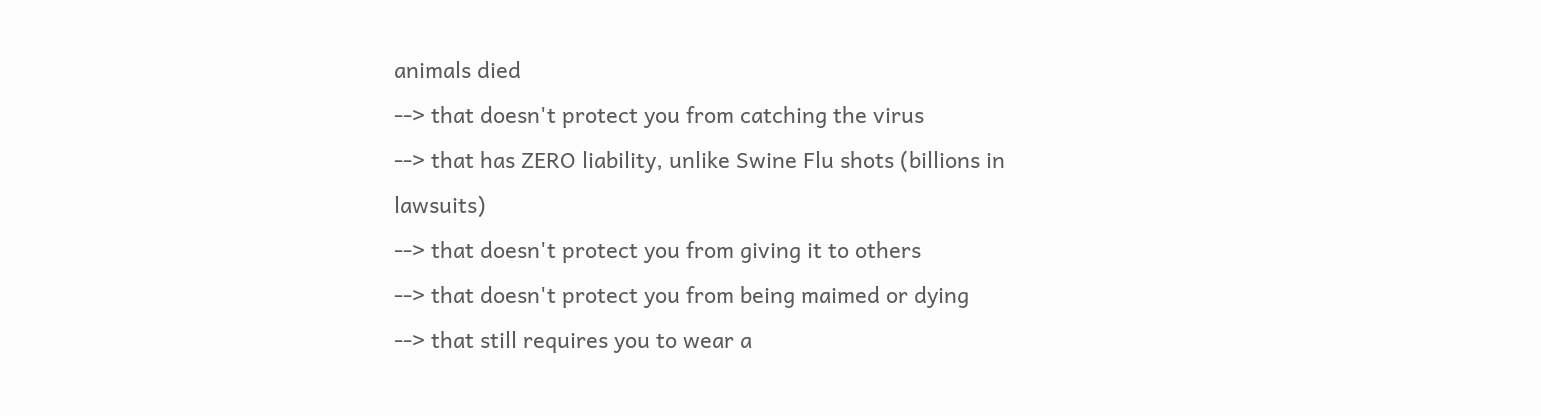animals died
--> that doesn't protect you from catching the virus
--> that has ZERO liability, unlike Swine Flu shots (billions in lawsuits)
--> that doesn't protect you from giving it to others
--> that doesn't protect you from being maimed or dying
--> that still requires you to wear a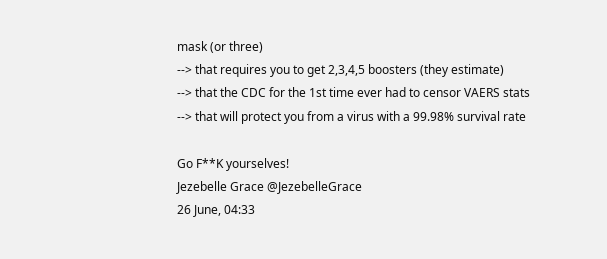mask (or three)
--> that requires you to get 2,3,4,5 boosters (they estimate)
--> that the CDC for the 1st time ever had to censor VAERS stats
--> that will protect you from a virus with a 99.98% survival rate

Go F**K yourselves!
Jezebelle Grace @JezebelleGrace
26 June, 04:33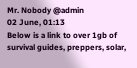Mr. Nobody @admin
02 June, 01:13
Below is a link to over 1gb of survival guides, preppers, solar,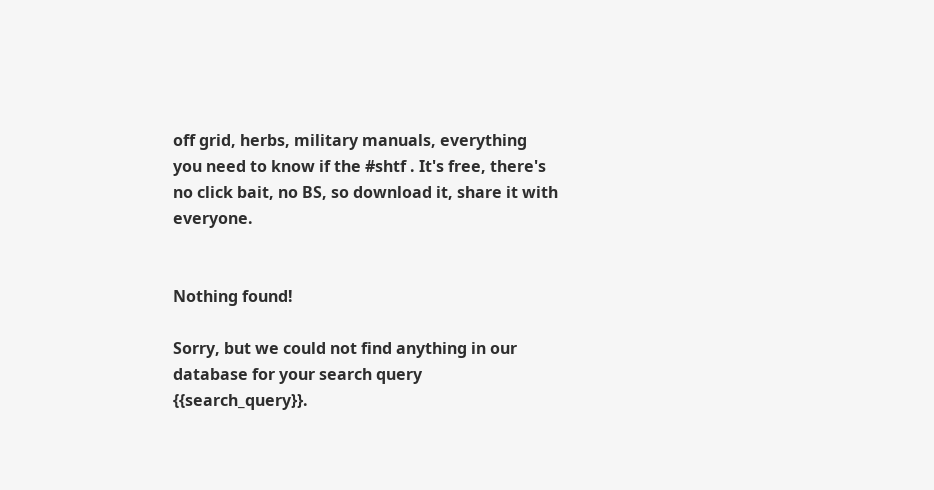off grid, herbs, military manuals, everything you need to know if the #shtf . It's free, there's no click bait, no BS, so download it, share it with everyone.


Nothing found!

Sorry, but we could not find anything in our database for your search query {{search_query}}.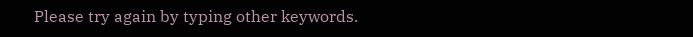Please try again by typing other keywords.